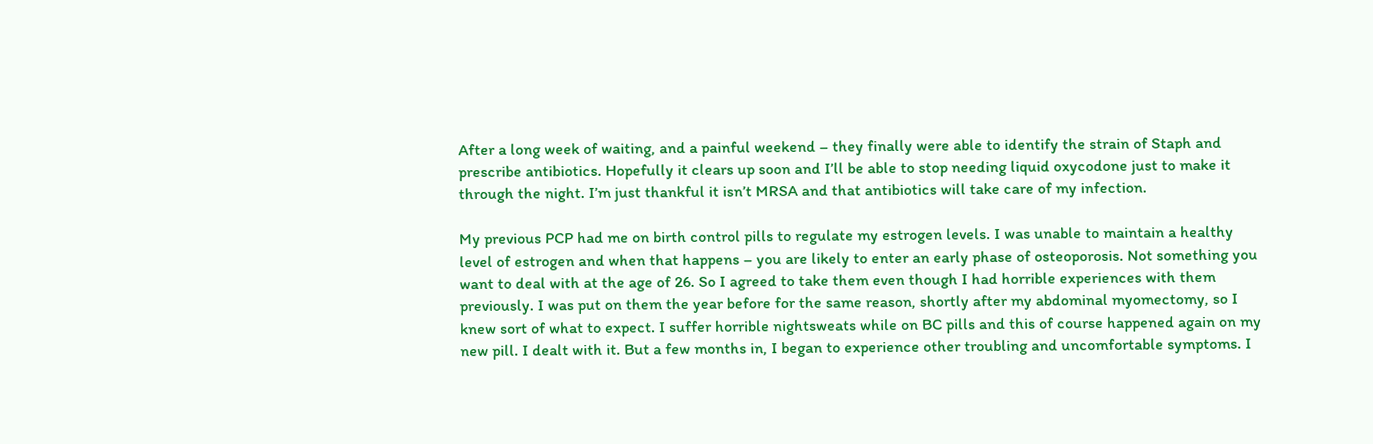After a long week of waiting, and a painful weekend – they finally were able to identify the strain of Staph and prescribe antibiotics. Hopefully it clears up soon and I’ll be able to stop needing liquid oxycodone just to make it through the night. I’m just thankful it isn’t MRSA and that antibiotics will take care of my infection.

My previous PCP had me on birth control pills to regulate my estrogen levels. I was unable to maintain a healthy level of estrogen and when that happens – you are likely to enter an early phase of osteoporosis. Not something you want to deal with at the age of 26. So I agreed to take them even though I had horrible experiences with them previously. I was put on them the year before for the same reason, shortly after my abdominal myomectomy, so I knew sort of what to expect. I suffer horrible nightsweats while on BC pills and this of course happened again on my new pill. I dealt with it. But a few months in, I began to experience other troubling and uncomfortable symptoms. I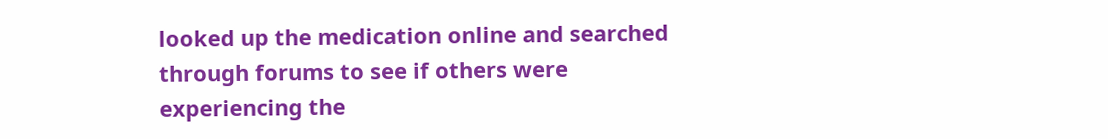looked up the medication online and searched through forums to see if others were experiencing the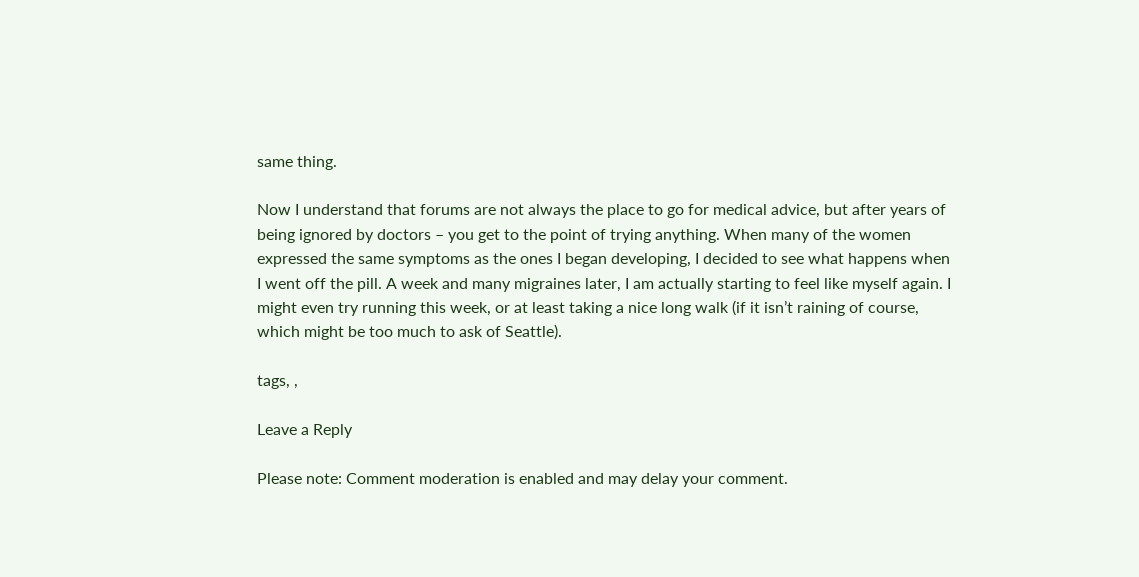same thing.

Now I understand that forums are not always the place to go for medical advice, but after years of being ignored by doctors – you get to the point of trying anything. When many of the women expressed the same symptoms as the ones I began developing, I decided to see what happens when I went off the pill. A week and many migraines later, I am actually starting to feel like myself again. I might even try running this week, or at least taking a nice long walk (if it isn’t raining of course, which might be too much to ask of Seattle).

tags, ,

Leave a Reply

Please note: Comment moderation is enabled and may delay your comment.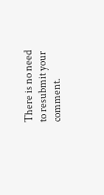There is no need to resubmit your comment.